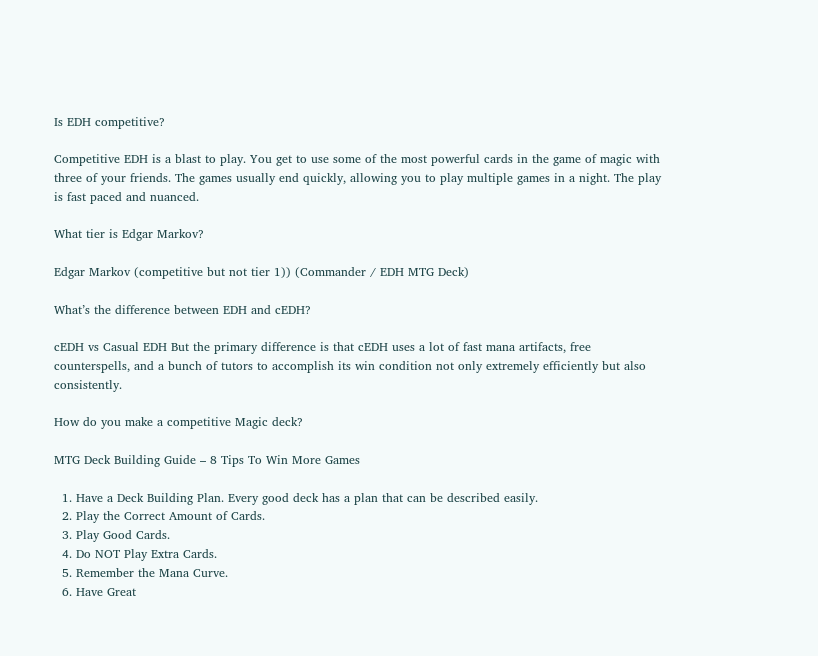Is EDH competitive?

Competitive EDH is a blast to play. You get to use some of the most powerful cards in the game of magic with three of your friends. The games usually end quickly, allowing you to play multiple games in a night. The play is fast paced and nuanced.

What tier is Edgar Markov?

Edgar Markov (competitive but not tier 1)) (Commander / EDH MTG Deck)

What’s the difference between EDH and cEDH?

cEDH vs Casual EDH But the primary difference is that cEDH uses a lot of fast mana artifacts, free counterspells, and a bunch of tutors to accomplish its win condition not only extremely efficiently but also consistently.

How do you make a competitive Magic deck?

MTG Deck Building Guide – 8 Tips To Win More Games

  1. Have a Deck Building Plan. Every good deck has a plan that can be described easily.
  2. Play the Correct Amount of Cards.
  3. Play Good Cards.
  4. Do NOT Play Extra Cards.
  5. Remember the Mana Curve.
  6. Have Great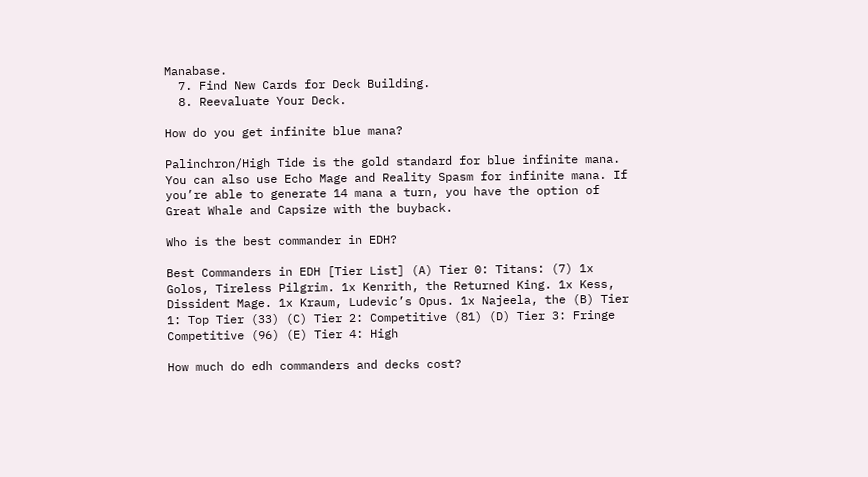Manabase.
  7. Find New Cards for Deck Building.
  8. Reevaluate Your Deck.

How do you get infinite blue mana?

Palinchron/High Tide is the gold standard for blue infinite mana. You can also use Echo Mage and Reality Spasm for infinite mana. If you’re able to generate 14 mana a turn, you have the option of Great Whale and Capsize with the buyback.

Who is the best commander in EDH?

Best Commanders in EDH [Tier List] (A) Tier 0: Titans: (7) 1x Golos, Tireless Pilgrim. 1x Kenrith, the Returned King. 1x Kess, Dissident Mage. 1x Kraum, Ludevic’s Opus. 1x Najeela, the (B) Tier 1: Top Tier (33) (C) Tier 2: Competitive (81) (D) Tier 3: Fringe Competitive (96) (E) Tier 4: High

How much do edh commanders and decks cost?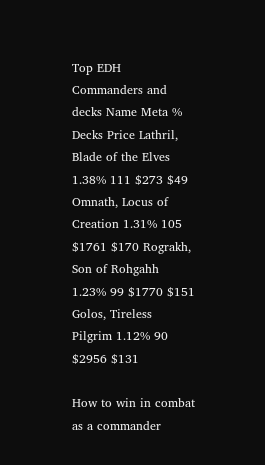Top EDH Commanders and decks Name Meta % Decks Price Lathril, Blade of the Elves 1.38% 111 $273 $49 Omnath, Locus of Creation 1.31% 105 $1761 $170 Rograkh, Son of Rohgahh 1.23% 99 $1770 $151 Golos, Tireless Pilgrim 1.12% 90 $2956 $131

How to win in combat as a commander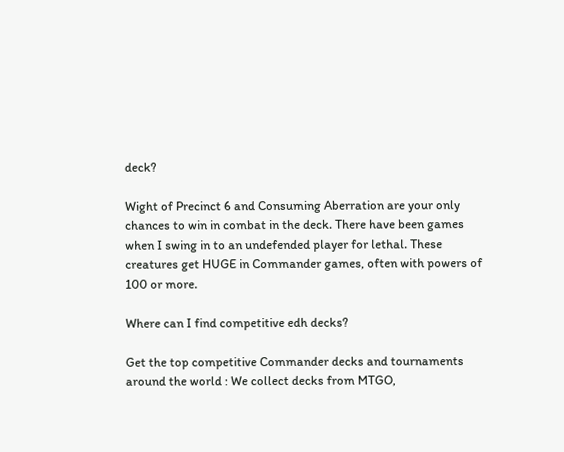deck?

Wight of Precinct 6 and Consuming Aberration are your only chances to win in combat in the deck. There have been games when I swing in to an undefended player for lethal. These creatures get HUGE in Commander games, often with powers of 100 or more.

Where can I find competitive edh decks?

Get the top competitive Commander decks and tournaments around the world : We collect decks from MTGO,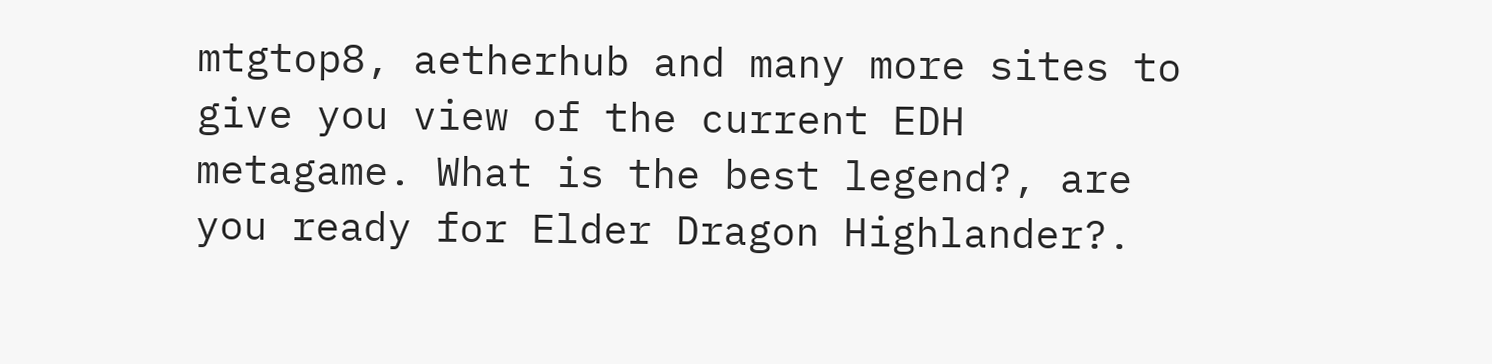mtgtop8, aetherhub and many more sites to give you view of the current EDH metagame. What is the best legend?, are you ready for Elder Dragon Highlander?.